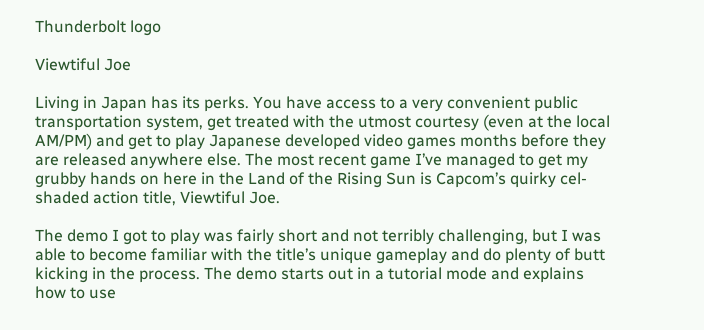Thunderbolt logo

Viewtiful Joe

Living in Japan has its perks. You have access to a very convenient public transportation system, get treated with the utmost courtesy (even at the local AM/PM) and get to play Japanese developed video games months before they are released anywhere else. The most recent game I’ve managed to get my grubby hands on here in the Land of the Rising Sun is Capcom’s quirky cel-shaded action title, Viewtiful Joe.

The demo I got to play was fairly short and not terribly challenging, but I was able to become familiar with the title’s unique gameplay and do plenty of butt kicking in the process. The demo starts out in a tutorial mode and explains how to use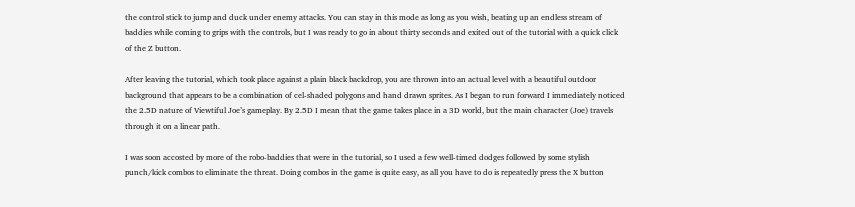the control stick to jump and duck under enemy attacks. You can stay in this mode as long as you wish, beating up an endless stream of baddies while coming to grips with the controls, but I was ready to go in about thirty seconds and exited out of the tutorial with a quick click of the Z button.

After leaving the tutorial, which took place against a plain black backdrop, you are thrown into an actual level with a beautiful outdoor background that appears to be a combination of cel-shaded polygons and hand drawn sprites. As I began to run forward I immediately noticed the 2.5D nature of Viewtiful Joe’s gameplay. By 2.5D I mean that the game takes place in a 3D world, but the main character (Joe) travels through it on a linear path.

I was soon accosted by more of the robo-baddies that were in the tutorial, so I used a few well-timed dodges followed by some stylish punch/kick combos to eliminate the threat. Doing combos in the game is quite easy, as all you have to do is repeatedly press the X button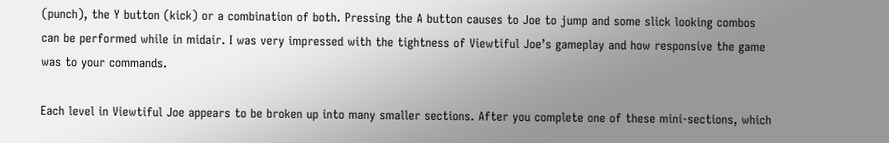(punch), the Y button (kick) or a combination of both. Pressing the A button causes to Joe to jump and some slick looking combos can be performed while in midair. I was very impressed with the tightness of Viewtiful Joe’s gameplay and how responsive the game was to your commands.

Each level in Viewtiful Joe appears to be broken up into many smaller sections. After you complete one of these mini-sections, which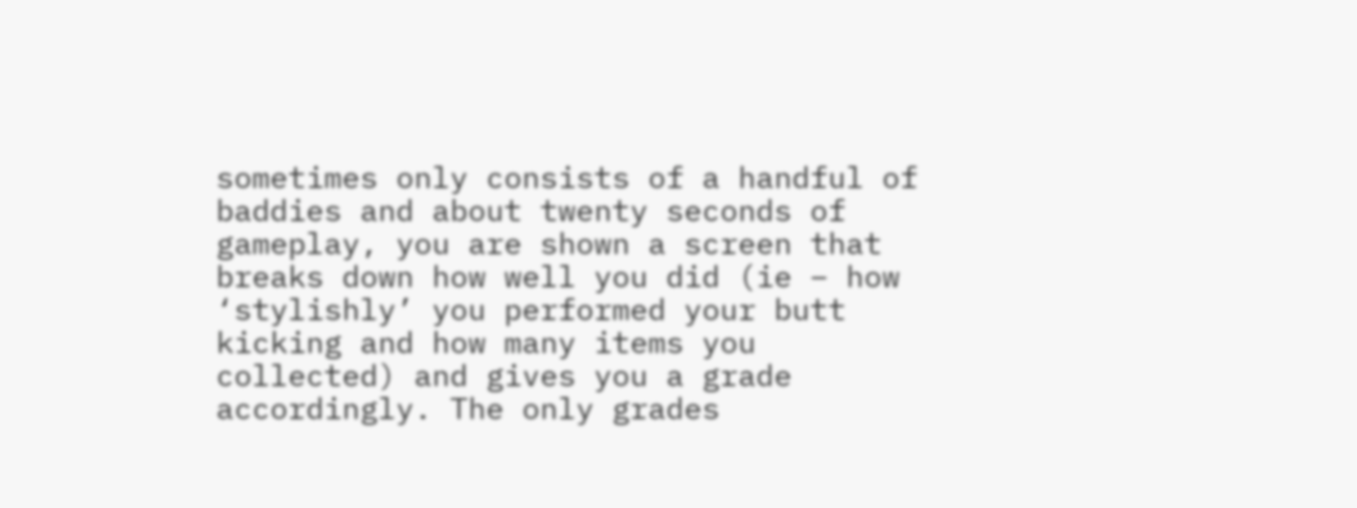sometimes only consists of a handful of baddies and about twenty seconds of gameplay, you are shown a screen that breaks down how well you did (ie – how ‘stylishly’ you performed your butt kicking and how many items you collected) and gives you a grade accordingly. The only grades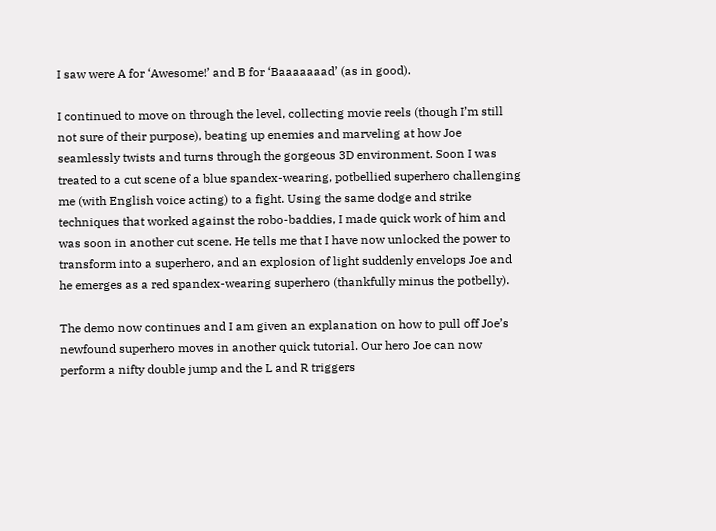I saw were A for ‘Awesome!’ and B for ‘Baaaaaaad’ (as in good).

I continued to move on through the level, collecting movie reels (though I’m still not sure of their purpose), beating up enemies and marveling at how Joe seamlessly twists and turns through the gorgeous 3D environment. Soon I was treated to a cut scene of a blue spandex-wearing, potbellied superhero challenging me (with English voice acting) to a fight. Using the same dodge and strike techniques that worked against the robo-baddies, I made quick work of him and was soon in another cut scene. He tells me that I have now unlocked the power to transform into a superhero, and an explosion of light suddenly envelops Joe and he emerges as a red spandex-wearing superhero (thankfully minus the potbelly).

The demo now continues and I am given an explanation on how to pull off Joe’s newfound superhero moves in another quick tutorial. Our hero Joe can now perform a nifty double jump and the L and R triggers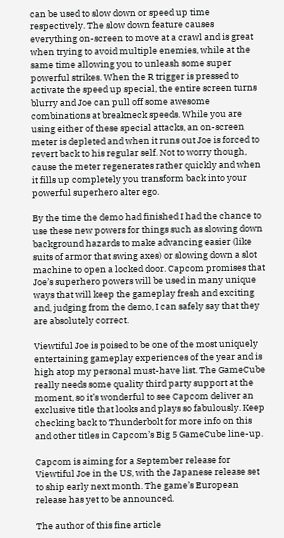can be used to slow down or speed up time respectively. The slow down feature causes everything on-screen to move at a crawl and is great when trying to avoid multiple enemies, while at the same time allowing you to unleash some super powerful strikes. When the R trigger is pressed to activate the speed up special, the entire screen turns blurry and Joe can pull off some awesome combinations at breakneck speeds. While you are using either of these special attacks, an on-screen meter is depleted and when it runs out Joe is forced to revert back to his regular self. Not to worry though, cause the meter regenerates rather quickly and when it fills up completely you transform back into your powerful superhero alter ego.

By the time the demo had finished I had the chance to use these new powers for things such as slowing down background hazards to make advancing easier (like suits of armor that swing axes) or slowing down a slot machine to open a locked door. Capcom promises that Joe’s superhero powers will be used in many unique ways that will keep the gameplay fresh and exciting and, judging from the demo, I can safely say that they are absolutely correct.

Viewtiful Joe is poised to be one of the most uniquely entertaining gameplay experiences of the year and is high atop my personal must-have list. The GameCube really needs some quality third party support at the moment, so it’s wonderful to see Capcom deliver an exclusive title that looks and plays so fabulously. Keep checking back to Thunderbolt for more info on this and other titles in Capcom’s Big 5 GameCube line-up.

Capcom is aiming for a September release for Viewtiful Joe in the US, with the Japanese release set to ship early next month. The game’s European release has yet to be announced.

The author of this fine article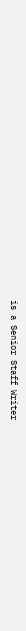is a Senior Staff Writer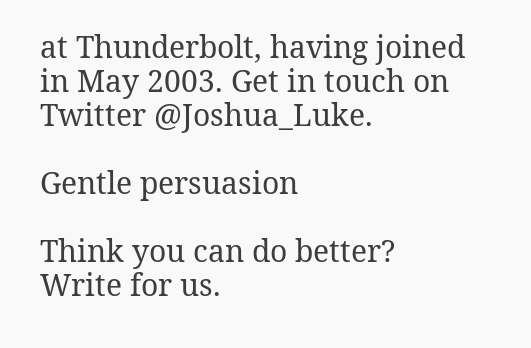at Thunderbolt, having joined in May 2003. Get in touch on Twitter @Joshua_Luke.

Gentle persuasion

Think you can do better? Write for us.